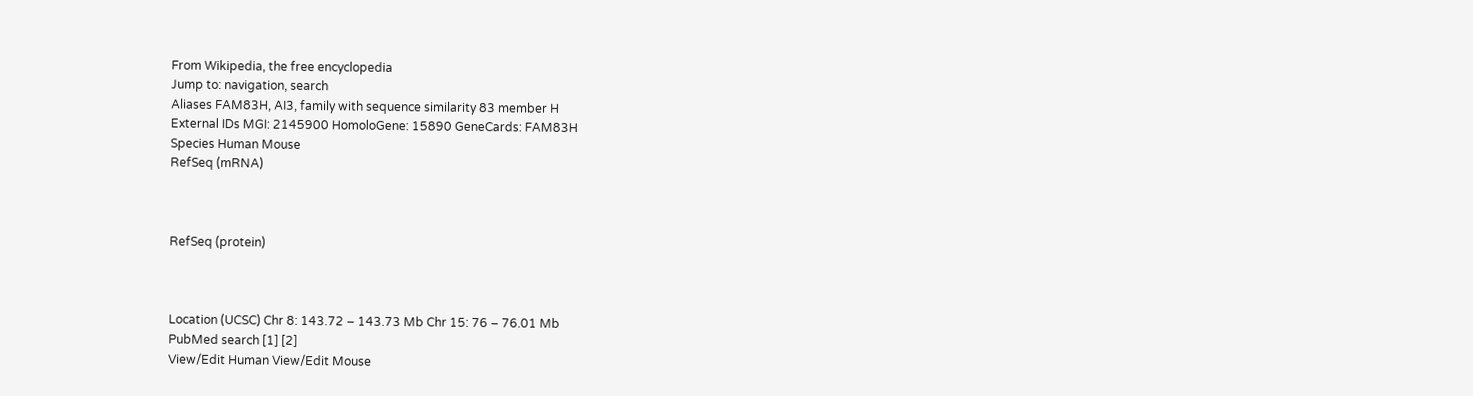From Wikipedia, the free encyclopedia
Jump to: navigation, search
Aliases FAM83H, AI3, family with sequence similarity 83 member H
External IDs MGI: 2145900 HomoloGene: 15890 GeneCards: FAM83H
Species Human Mouse
RefSeq (mRNA)



RefSeq (protein)



Location (UCSC) Chr 8: 143.72 – 143.73 Mb Chr 15: 76 – 76.01 Mb
PubMed search [1] [2]
View/Edit Human View/Edit Mouse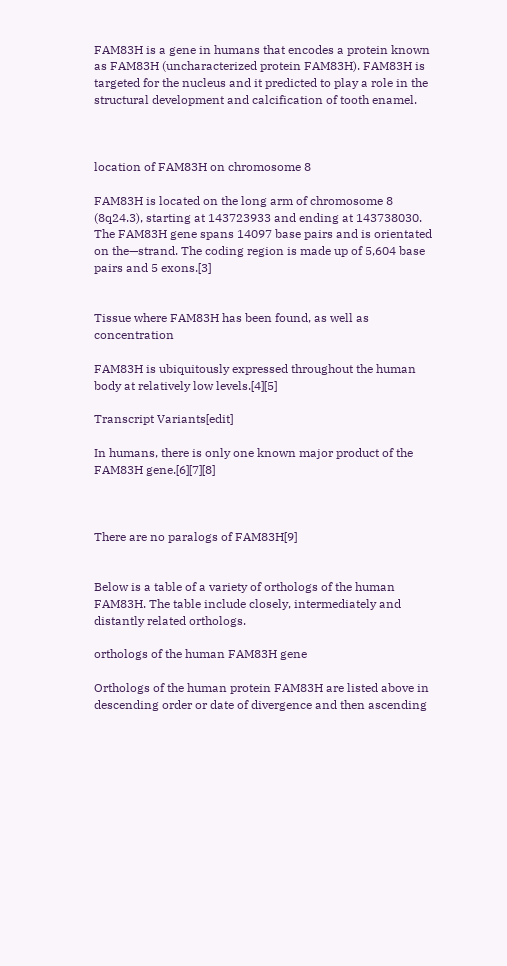FAM83H is a gene in humans that encodes a protein known as FAM83H (uncharacterized protein FAM83H). FAM83H is targeted for the nucleus and it predicted to play a role in the structural development and calcification of tooth enamel.



location of FAM83H on chromosome 8

FAM83H is located on the long arm of chromosome 8 (8q24.3), starting at 143723933 and ending at 143738030. The FAM83H gene spans 14097 base pairs and is orientated on the—strand. The coding region is made up of 5,604 base pairs and 5 exons.[3]


Tissue where FAM83H has been found, as well as concentration

FAM83H is ubiquitously expressed throughout the human body at relatively low levels.[4][5]

Transcript Variants[edit]

In humans, there is only one known major product of the FAM83H gene.[6][7][8]



There are no paralogs of FAM83H[9]


Below is a table of a variety of orthologs of the human FAM83H. The table include closely, intermediately and distantly related orthologs.

orthologs of the human FAM83H gene

Orthologs of the human protein FAM83H are listed above in descending order or date of divergence and then ascending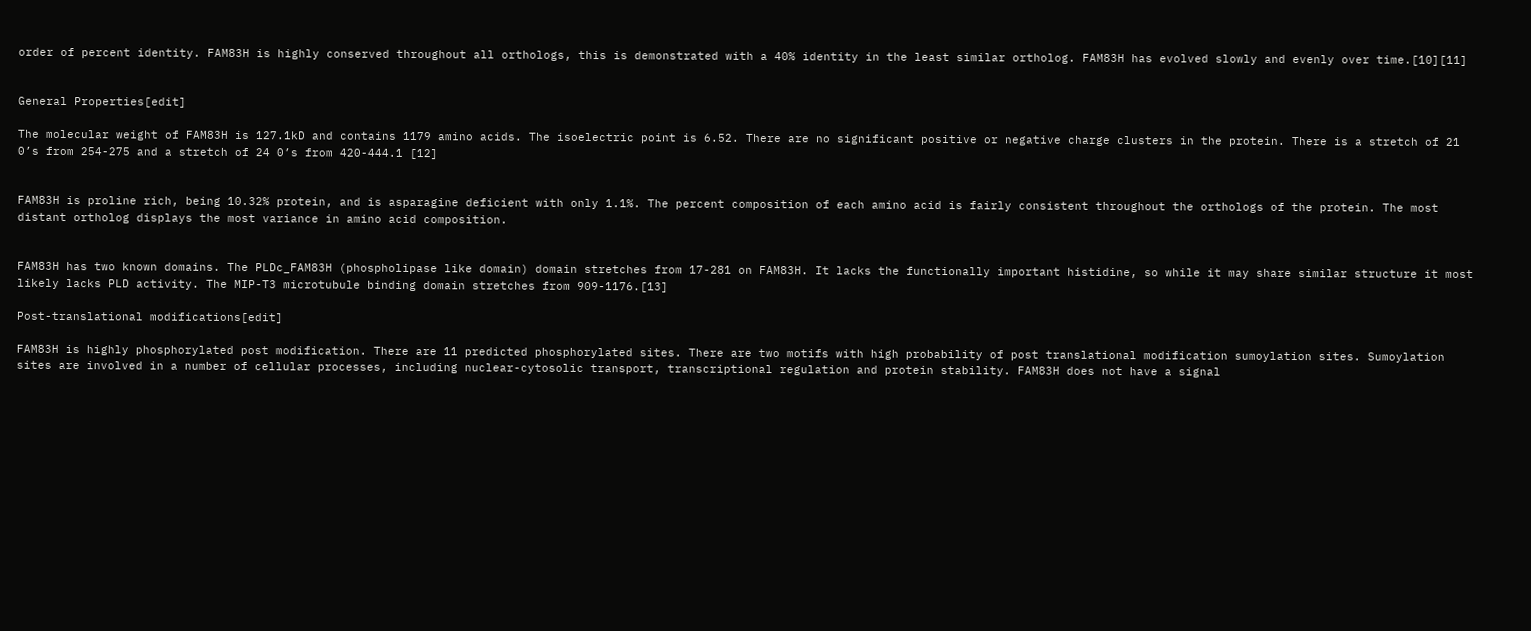order of percent identity. FAM83H is highly conserved throughout all orthologs, this is demonstrated with a 40% identity in the least similar ortholog. FAM83H has evolved slowly and evenly over time.[10][11]


General Properties[edit]

The molecular weight of FAM83H is 127.1kD and contains 1179 amino acids. The isoelectric point is 6.52. There are no significant positive or negative charge clusters in the protein. There is a stretch of 21 0’s from 254-275 and a stretch of 24 0’s from 420-444.1 [12]


FAM83H is proline rich, being 10.32% protein, and is asparagine deficient with only 1.1%. The percent composition of each amino acid is fairly consistent throughout the orthologs of the protein. The most distant ortholog displays the most variance in amino acid composition.


FAM83H has two known domains. The PLDc_FAM83H (phospholipase like domain) domain stretches from 17-281 on FAM83H. It lacks the functionally important histidine, so while it may share similar structure it most likely lacks PLD activity. The MIP-T3 microtubule binding domain stretches from 909-1176.[13]

Post-translational modifications[edit]

FAM83H is highly phosphorylated post modification. There are 11 predicted phosphorylated sites. There are two motifs with high probability of post translational modification sumoylation sites. Sumoylation sites are involved in a number of cellular processes, including nuclear-cytosolic transport, transcriptional regulation and protein stability. FAM83H does not have a signal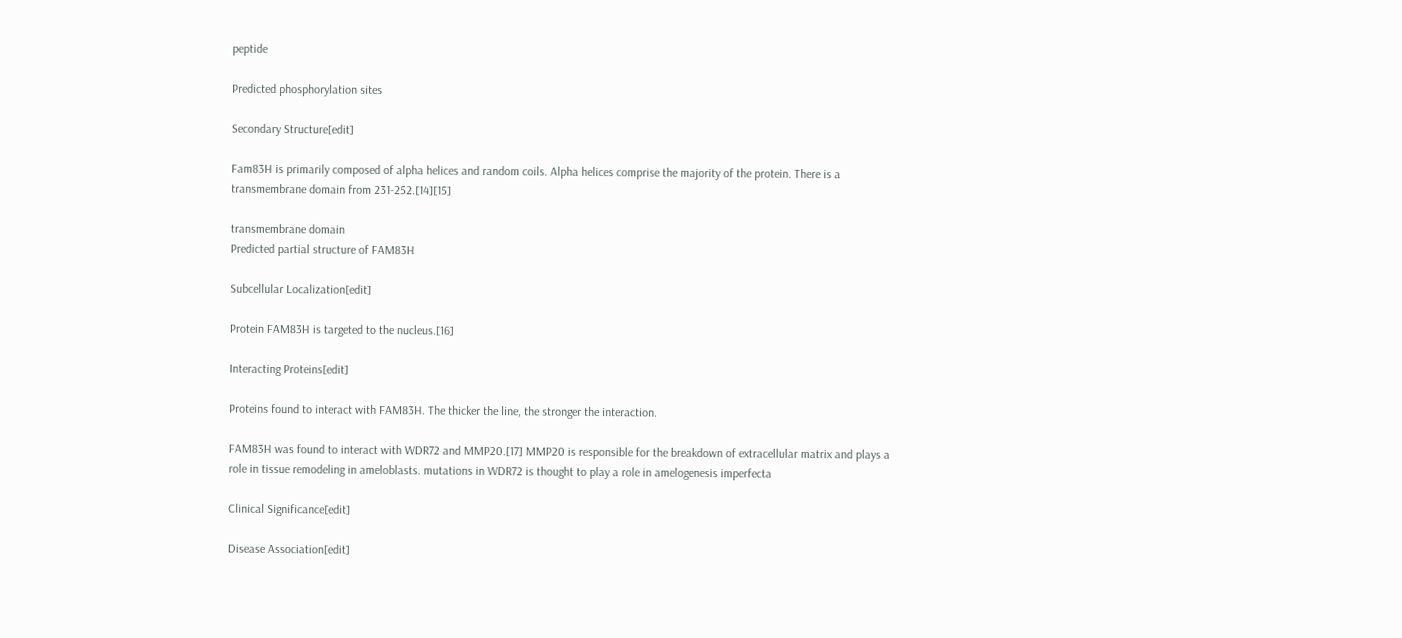peptide

Predicted phosphorylation sites

Secondary Structure[edit]

Fam83H is primarily composed of alpha helices and random coils. Alpha helices comprise the majority of the protein. There is a transmembrane domain from 231-252.[14][15]

transmembrane domain
Predicted partial structure of FAM83H

Subcellular Localization[edit]

Protein FAM83H is targeted to the nucleus.[16]

Interacting Proteins[edit]

Proteins found to interact with FAM83H. The thicker the line, the stronger the interaction.

FAM83H was found to interact with WDR72 and MMP20.[17] MMP20 is responsible for the breakdown of extracellular matrix and plays a role in tissue remodeling in ameloblasts. mutations in WDR72 is thought to play a role in amelogenesis imperfecta

Clinical Significance[edit]

Disease Association[edit]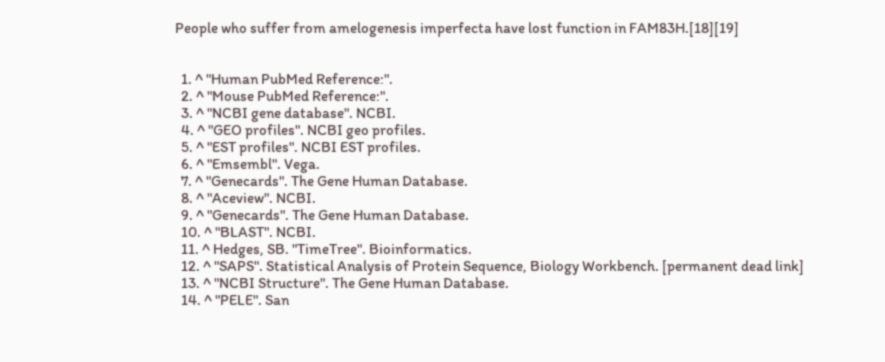People who suffer from amelogenesis imperfecta have lost function in FAM83H.[18][19]


  1. ^ "Human PubMed Reference:".
  2. ^ "Mouse PubMed Reference:".
  3. ^ "NCBI gene database". NCBI.
  4. ^ "GEO profiles". NCBI geo profiles.
  5. ^ "EST profiles". NCBI EST profiles.
  6. ^ "Emsembl". Vega.
  7. ^ "Genecards". The Gene Human Database.
  8. ^ "Aceview". NCBI.
  9. ^ "Genecards". The Gene Human Database.
  10. ^ "BLAST". NCBI.
  11. ^ Hedges, SB. "TimeTree". Bioinformatics.
  12. ^ "SAPS". Statistical Analysis of Protein Sequence, Biology Workbench. [permanent dead link]
  13. ^ "NCBI Structure". The Gene Human Database.
  14. ^ "PELE". San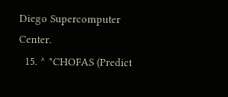Diego Supercomputer Center.
  15. ^ "CHOFAS (Predict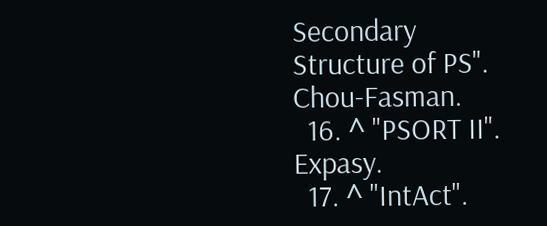Secondary Structure of PS". Chou-Fasman.
  16. ^ "PSORT II". Expasy.
  17. ^ "IntAct".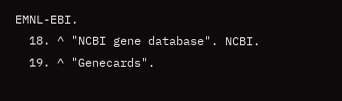EMNL-EBI.
  18. ^ "NCBI gene database". NCBI.
  19. ^ "Genecards".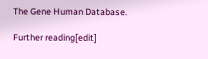The Gene Human Database.

Further reading[edit]